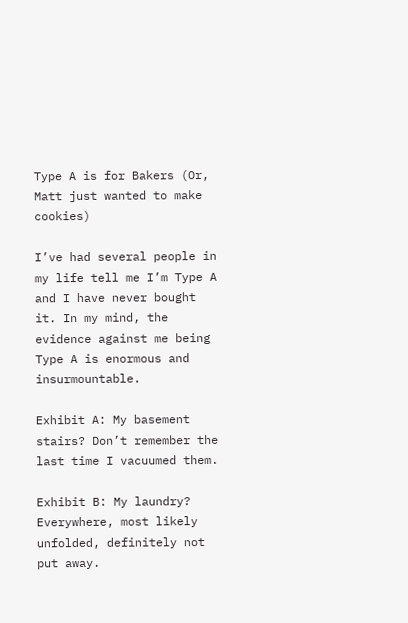Type A is for Bakers (Or, Matt just wanted to make cookies)

I’ve had several people in my life tell me I’m Type A and I have never bought it. In my mind, the evidence against me being Type A is enormous and insurmountable.

Exhibit A: My basement stairs? Don’t remember the last time I vacuumed them.

Exhibit B: My laundry? Everywhere, most likely unfolded, definitely not put away.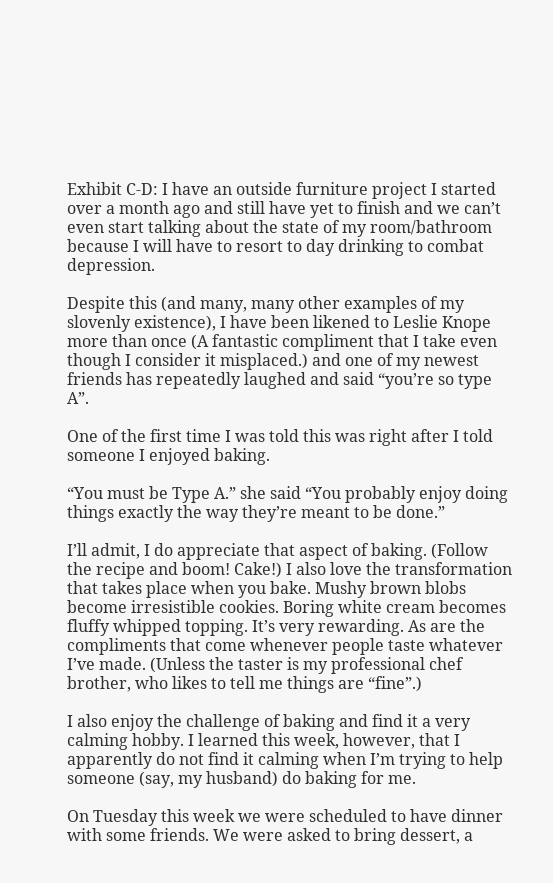Exhibit C-D: I have an outside furniture project I started over a month ago and still have yet to finish and we can’t even start talking about the state of my room/bathroom because I will have to resort to day drinking to combat depression.

Despite this (and many, many other examples of my slovenly existence), I have been likened to Leslie Knope more than once (A fantastic compliment that I take even though I consider it misplaced.) and one of my newest friends has repeatedly laughed and said “you’re so type A”.

One of the first time I was told this was right after I told someone I enjoyed baking.

“You must be Type A.” she said “You probably enjoy doing things exactly the way they’re meant to be done.”

I’ll admit, I do appreciate that aspect of baking. (Follow the recipe and boom! Cake!) I also love the transformation that takes place when you bake. Mushy brown blobs become irresistible cookies. Boring white cream becomes fluffy whipped topping. It’s very rewarding. As are the compliments that come whenever people taste whatever I’ve made. (Unless the taster is my professional chef brother, who likes to tell me things are “fine”.)

I also enjoy the challenge of baking and find it a very calming hobby. I learned this week, however, that I apparently do not find it calming when I’m trying to help someone (say, my husband) do baking for me.

On Tuesday this week we were scheduled to have dinner with some friends. We were asked to bring dessert, a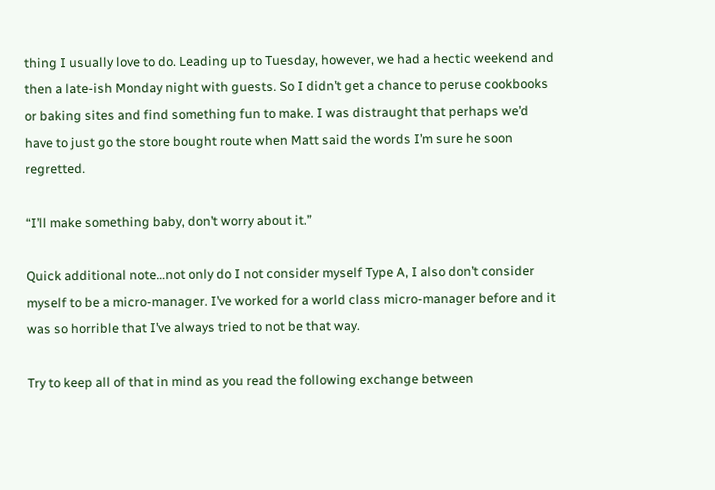thing I usually love to do. Leading up to Tuesday, however, we had a hectic weekend and then a late-ish Monday night with guests. So I didn’t get a chance to peruse cookbooks or baking sites and find something fun to make. I was distraught that perhaps we’d have to just go the store bought route when Matt said the words I’m sure he soon regretted.

“I’ll make something baby, don’t worry about it.”

Quick additional note…not only do I not consider myself Type A, I also don’t consider myself to be a micro-manager. I’ve worked for a world class micro-manager before and it was so horrible that I’ve always tried to not be that way.

Try to keep all of that in mind as you read the following exchange between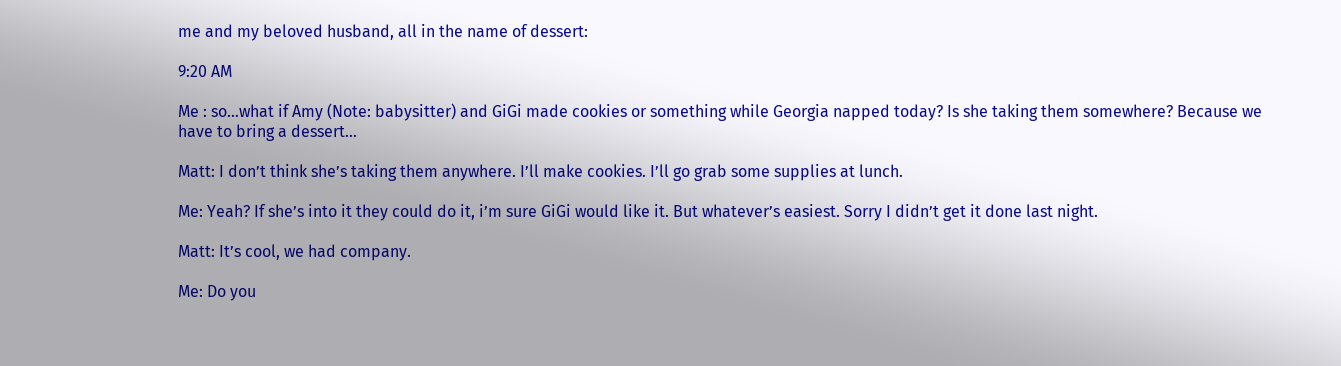me and my beloved husband, all in the name of dessert:

9:20 AM

Me : so…what if Amy (Note: babysitter) and GiGi made cookies or something while Georgia napped today? Is she taking them somewhere? Because we have to bring a dessert…

Matt: I don’t think she’s taking them anywhere. I’ll make cookies. I’ll go grab some supplies at lunch.

Me: Yeah? If she’s into it they could do it, i’m sure GiGi would like it. But whatever’s easiest. Sorry I didn’t get it done last night.

Matt: It’s cool, we had company.

Me: Do you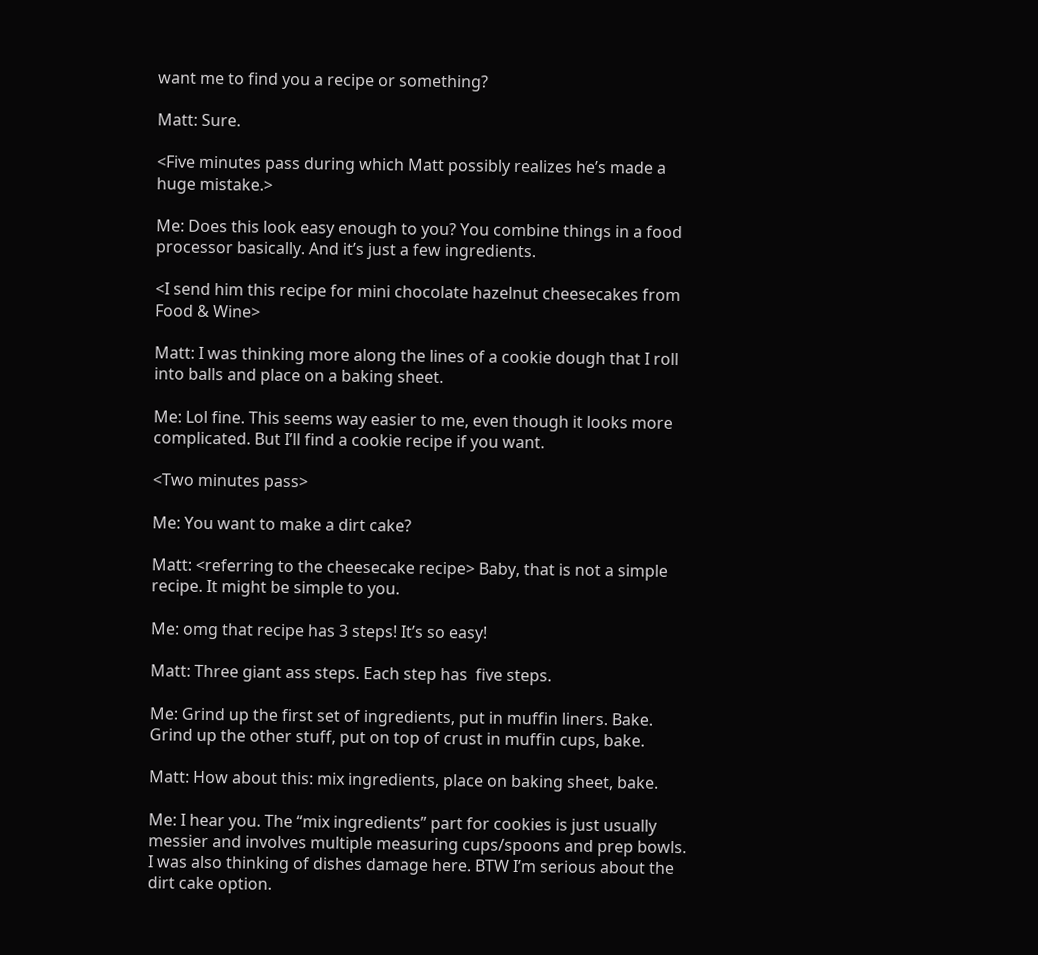want me to find you a recipe or something?

Matt: Sure.

<Five minutes pass during which Matt possibly realizes he’s made a huge mistake.>

Me: Does this look easy enough to you? You combine things in a food processor basically. And it’s just a few ingredients.

<I send him this recipe for mini chocolate hazelnut cheesecakes from Food & Wine>

Matt: I was thinking more along the lines of a cookie dough that I roll into balls and place on a baking sheet.

Me: Lol fine. This seems way easier to me, even though it looks more complicated. But I’ll find a cookie recipe if you want.

<Two minutes pass>

Me: You want to make a dirt cake?

Matt: <referring to the cheesecake recipe> Baby, that is not a simple recipe. It might be simple to you.

Me: omg that recipe has 3 steps! It’s so easy!

Matt: Three giant ass steps. Each step has  five steps.

Me: Grind up the first set of ingredients, put in muffin liners. Bake. Grind up the other stuff, put on top of crust in muffin cups, bake.

Matt: How about this: mix ingredients, place on baking sheet, bake.

Me: I hear you. The “mix ingredients” part for cookies is just usually messier and involves multiple measuring cups/spoons and prep bowls. I was also thinking of dishes damage here. BTW I’m serious about the dirt cake option.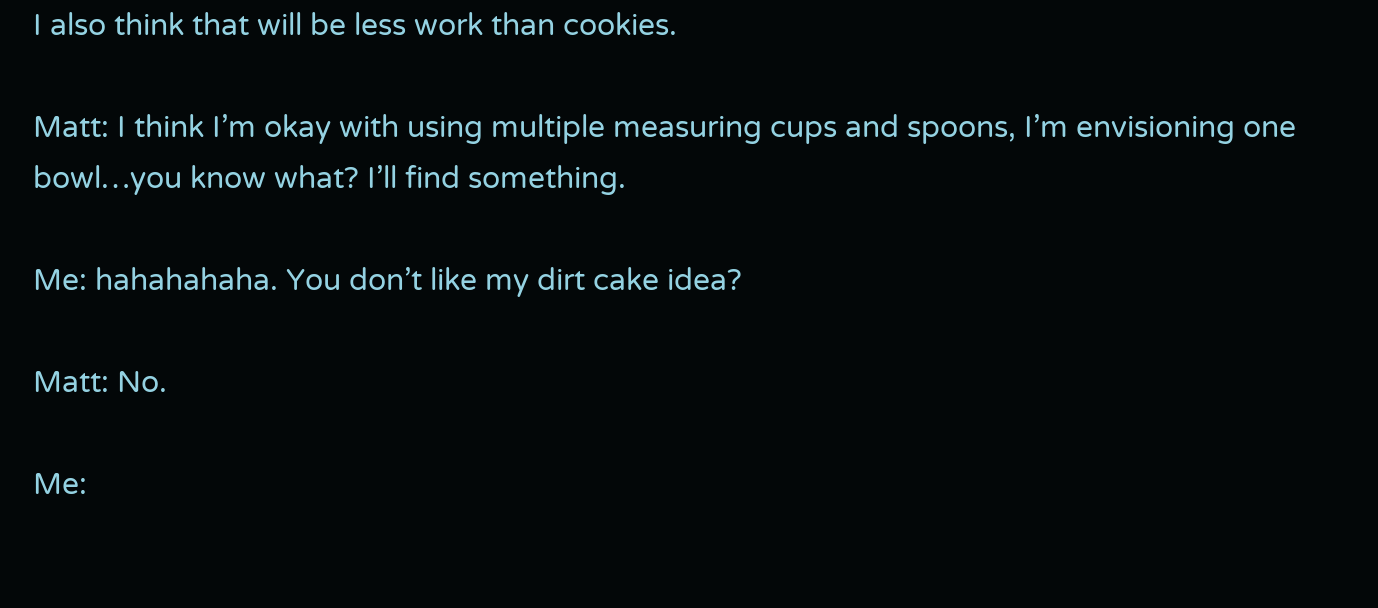I also think that will be less work than cookies.

Matt: I think I’m okay with using multiple measuring cups and spoons, I’m envisioning one bowl…you know what? I’ll find something.

Me: hahahahaha. You don’t like my dirt cake idea?

Matt: No.

Me: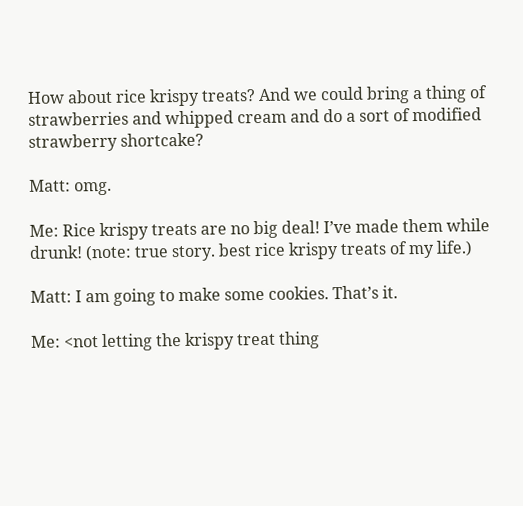How about rice krispy treats? And we could bring a thing of strawberries and whipped cream and do a sort of modified strawberry shortcake?

Matt: omg.

Me: Rice krispy treats are no big deal! I’ve made them while drunk! (note: true story. best rice krispy treats of my life.)

Matt: I am going to make some cookies. That’s it.

Me: <not letting the krispy treat thing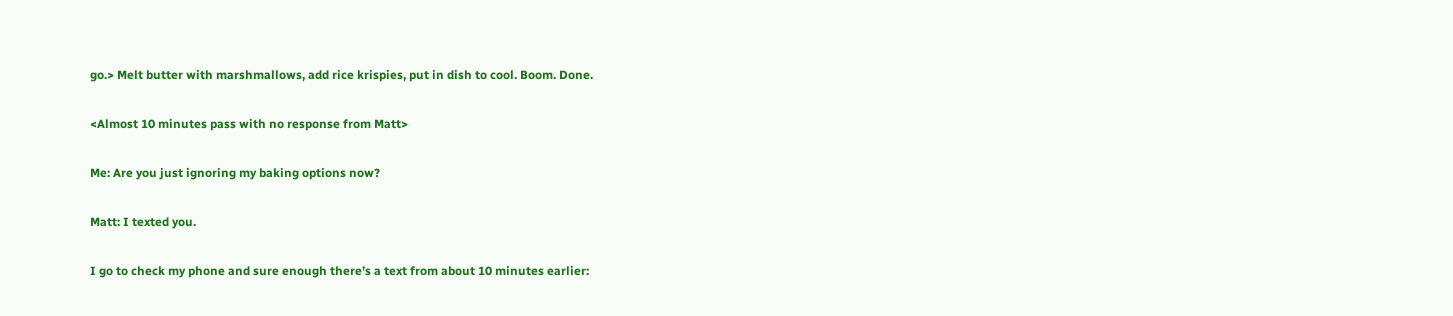go.> Melt butter with marshmallows, add rice krispies, put in dish to cool. Boom. Done.

<Almost 10 minutes pass with no response from Matt>

Me: Are you just ignoring my baking options now?

Matt: I texted you.

I go to check my phone and sure enough there’s a text from about 10 minutes earlier: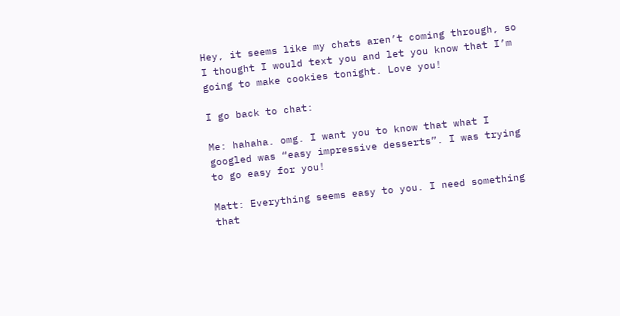Hey, it seems like my chats aren’t coming through, so I thought I would text you and let you know that I’m going to make cookies tonight. Love you!

I go back to chat:

Me: hahaha. omg. I want you to know that what I googled was “easy impressive desserts”. I was trying to go easy for you!

Matt: Everything seems easy to you. I need something that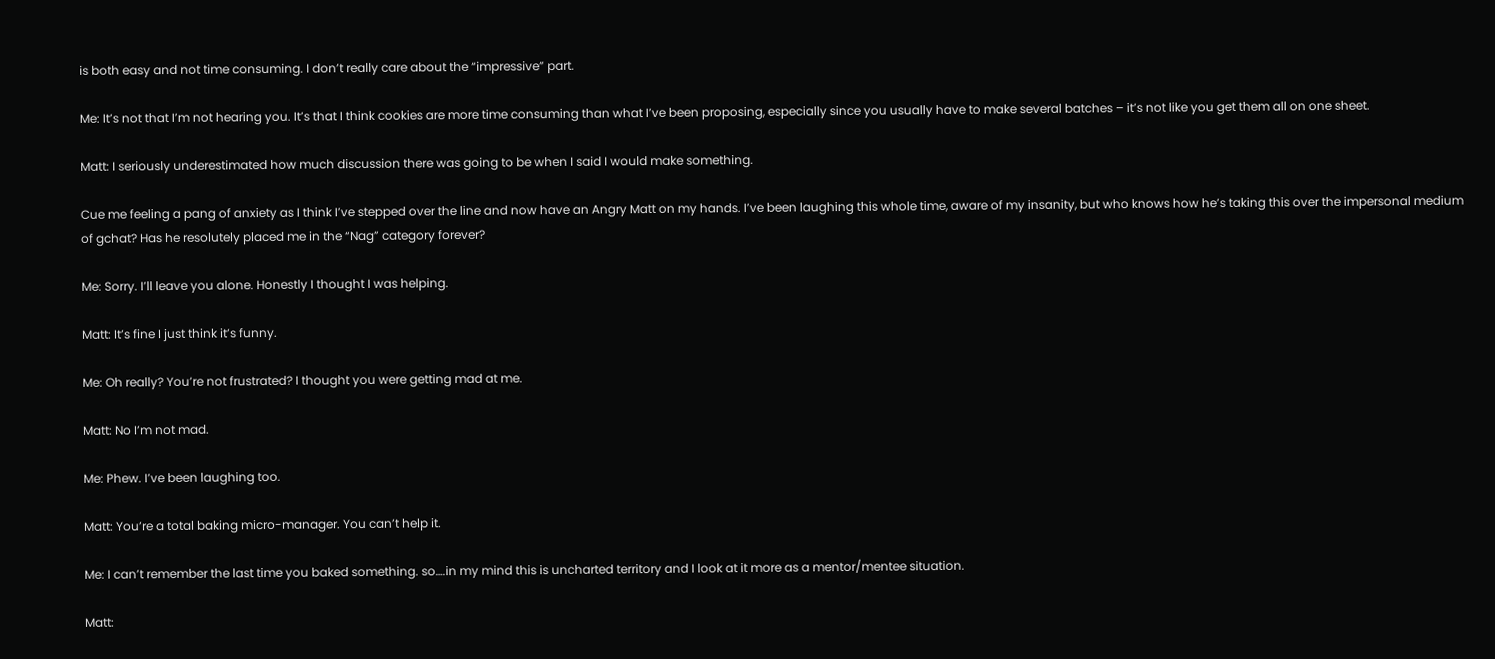is both easy and not time consuming. I don’t really care about the “impressive” part.

Me: It’s not that I’m not hearing you. It’s that I think cookies are more time consuming than what I’ve been proposing, especially since you usually have to make several batches – it’s not like you get them all on one sheet.

Matt: I seriously underestimated how much discussion there was going to be when I said I would make something.

Cue me feeling a pang of anxiety as I think I’ve stepped over the line and now have an Angry Matt on my hands. I’ve been laughing this whole time, aware of my insanity, but who knows how he’s taking this over the impersonal medium of gchat? Has he resolutely placed me in the “Nag” category forever?

Me: Sorry. I’ll leave you alone. Honestly I thought I was helping.

Matt: It’s fine I just think it’s funny.

Me: Oh really? You’re not frustrated? I thought you were getting mad at me.

Matt: No I’m not mad.

Me: Phew. I’ve been laughing too.

Matt: You’re a total baking micro-manager. You can’t help it.

Me: I can’t remember the last time you baked something. so….in my mind this is uncharted territory and I look at it more as a mentor/mentee situation.

Matt: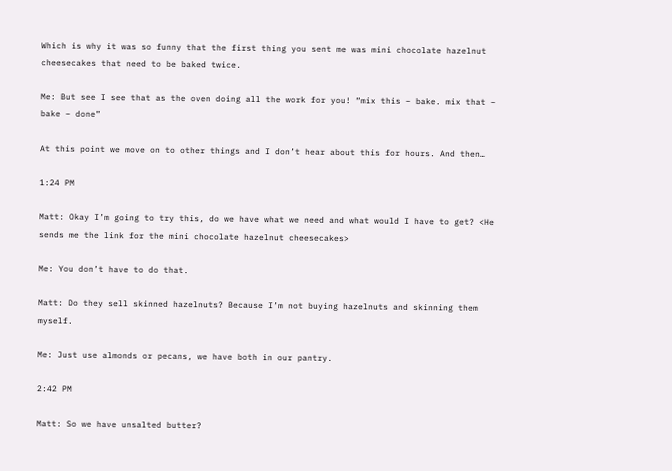Which is why it was so funny that the first thing you sent me was mini chocolate hazelnut cheesecakes that need to be baked twice.

Me: But see I see that as the oven doing all the work for you! “mix this – bake. mix that – bake – done”

At this point we move on to other things and I don’t hear about this for hours. And then…

1:24 PM

Matt: Okay I’m going to try this, do we have what we need and what would I have to get? <He sends me the link for the mini chocolate hazelnut cheesecakes>

Me: You don’t have to do that.

Matt: Do they sell skinned hazelnuts? Because I’m not buying hazelnuts and skinning them myself.

Me: Just use almonds or pecans, we have both in our pantry.

2:42 PM

Matt: So we have unsalted butter?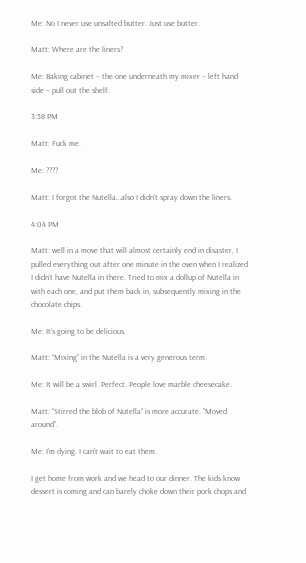Me: No I never use unsalted butter. Just use butter.

Matt: Where are the liners?

Me: Baking cabinet – the one underneath my mixer – left hand side – pull out the shelf.

3:58 PM

Matt: Fuck me.

Me: ????

Matt: I forgot the Nutella…also I didn’t spray down the liners.

4:04 PM

Matt: well in a move that will almost certainly end in disaster, I pulled everything out after one minute in the oven when I realized I didn’t have Nutella in there. Tried to mix a dollup of Nutella in with each one, and put them back in, subsequently mixing in the chocolate chips.

Me: It’s going to be delicious.

Matt: “Mixing” in the Nutella is a very generous term.

Me: It will be a swirl. Perfect. People love marble cheesecake.

Matt: “Stirred the blob of Nutella” is more accurate. “Moved around”.

Me: I’m dying. I can’t wait to eat them.

I get home from work and we head to our dinner. The kids know dessert is coming and can barely choke down their pork chops and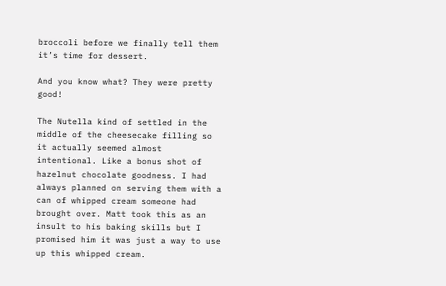broccoli before we finally tell them it’s time for dessert.

And you know what? They were pretty good!

The Nutella kind of settled in the middle of the cheesecake filling so it actually seemed almost intentional. Like a bonus shot of hazelnut chocolate goodness. I had always planned on serving them with a can of whipped cream someone had brought over. Matt took this as an insult to his baking skills but I promised him it was just a way to use up this whipped cream.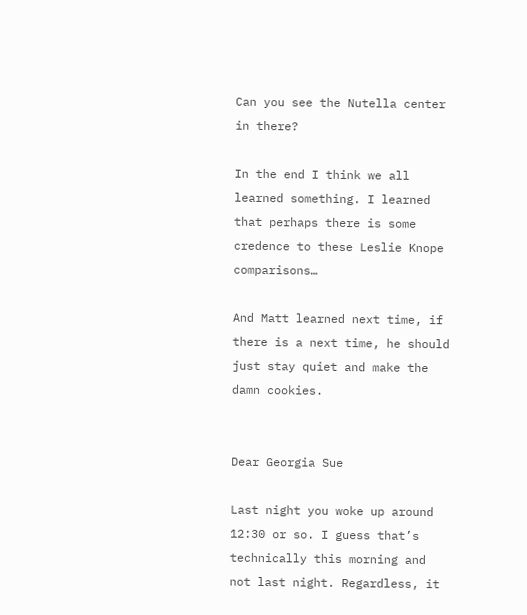Can you see the Nutella center in there?

In the end I think we all learned something. I learned that perhaps there is some credence to these Leslie Knope comparisons…

And Matt learned next time, if there is a next time, he should just stay quiet and make the damn cookies.


Dear Georgia Sue

Last night you woke up around 12:30 or so. I guess that’s technically this morning and not last night. Regardless, it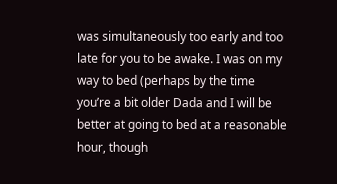was simultaneously too early and too late for you to be awake. I was on my way to bed (perhaps by the time you’re a bit older Dada and I will be better at going to bed at a reasonable hour, though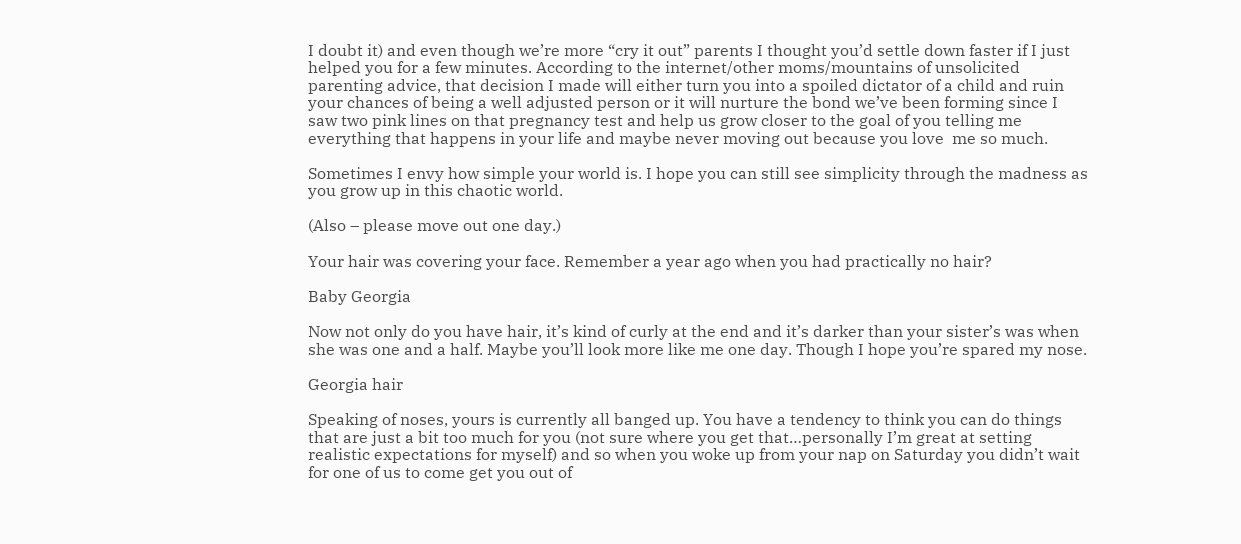I doubt it) and even though we’re more “cry it out” parents I thought you’d settle down faster if I just helped you for a few minutes. According to the internet/other moms/mountains of unsolicited parenting advice, that decision I made will either turn you into a spoiled dictator of a child and ruin your chances of being a well adjusted person or it will nurture the bond we’ve been forming since I saw two pink lines on that pregnancy test and help us grow closer to the goal of you telling me everything that happens in your life and maybe never moving out because you love  me so much.

Sometimes I envy how simple your world is. I hope you can still see simplicity through the madness as you grow up in this chaotic world.

(Also – please move out one day.)

Your hair was covering your face. Remember a year ago when you had practically no hair?

Baby Georgia

Now not only do you have hair, it’s kind of curly at the end and it’s darker than your sister’s was when she was one and a half. Maybe you’ll look more like me one day. Though I hope you’re spared my nose.

Georgia hair

Speaking of noses, yours is currently all banged up. You have a tendency to think you can do things that are just a bit too much for you (not sure where you get that…personally I’m great at setting realistic expectations for myself) and so when you woke up from your nap on Saturday you didn’t wait for one of us to come get you out of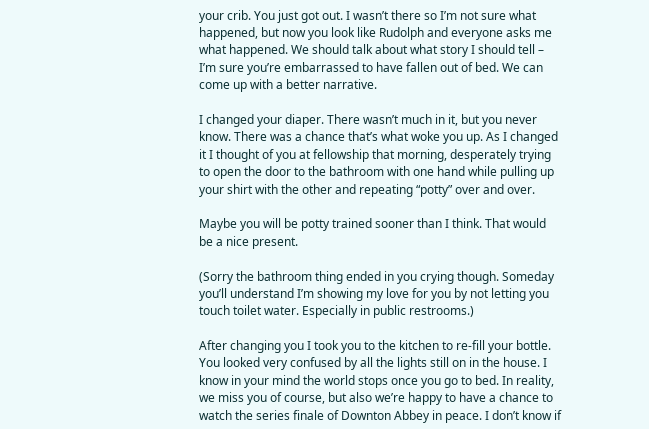your crib. You just got out. I wasn’t there so I’m not sure what happened, but now you look like Rudolph and everyone asks me what happened. We should talk about what story I should tell – I’m sure you’re embarrassed to have fallen out of bed. We can come up with a better narrative.

I changed your diaper. There wasn’t much in it, but you never know. There was a chance that’s what woke you up. As I changed it I thought of you at fellowship that morning, desperately trying to open the door to the bathroom with one hand while pulling up your shirt with the other and repeating “potty” over and over.

Maybe you will be potty trained sooner than I think. That would be a nice present.

(Sorry the bathroom thing ended in you crying though. Someday you’ll understand I’m showing my love for you by not letting you touch toilet water. Especially in public restrooms.)

After changing you I took you to the kitchen to re-fill your bottle. You looked very confused by all the lights still on in the house. I know in your mind the world stops once you go to bed. In reality, we miss you of course, but also we’re happy to have a chance to watch the series finale of Downton Abbey in peace. I don’t know if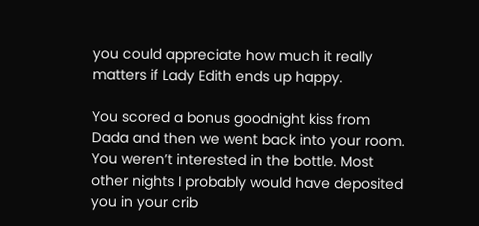you could appreciate how much it really matters if Lady Edith ends up happy.

You scored a bonus goodnight kiss from Dada and then we went back into your room. You weren’t interested in the bottle. Most other nights I probably would have deposited you in your crib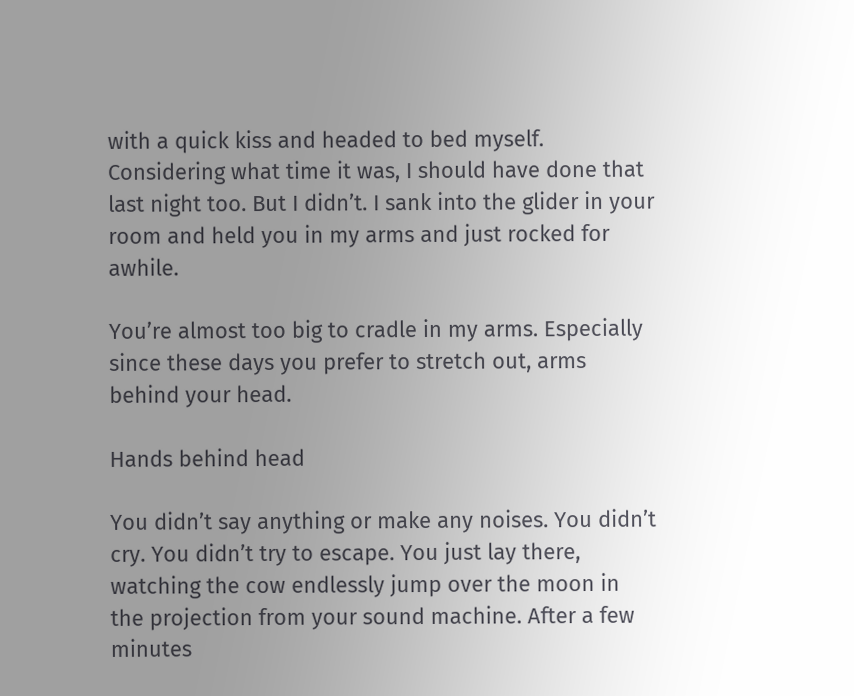with a quick kiss and headed to bed myself. Considering what time it was, I should have done that last night too. But I didn’t. I sank into the glider in your room and held you in my arms and just rocked for awhile.

You’re almost too big to cradle in my arms. Especially since these days you prefer to stretch out, arms behind your head.

Hands behind head

You didn’t say anything or make any noises. You didn’t cry. You didn’t try to escape. You just lay there, watching the cow endlessly jump over the moon in the projection from your sound machine. After a few minutes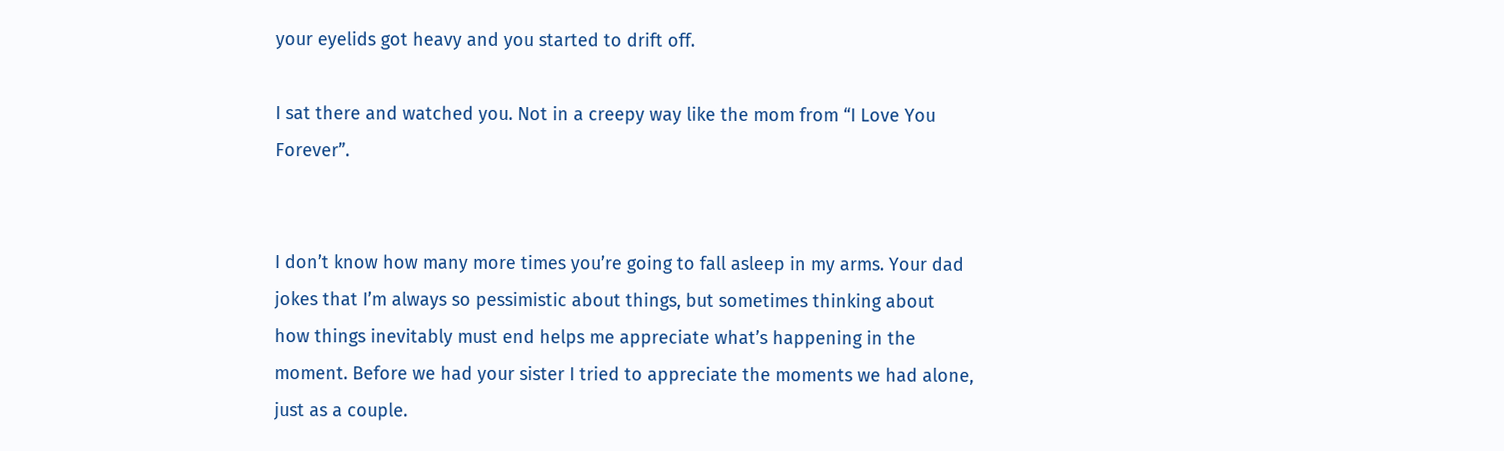your eyelids got heavy and you started to drift off.

I sat there and watched you. Not in a creepy way like the mom from “I Love You Forever”.


I don’t know how many more times you’re going to fall asleep in my arms. Your dad jokes that I’m always so pessimistic about things, but sometimes thinking about how things inevitably must end helps me appreciate what’s happening in the moment. Before we had your sister I tried to appreciate the moments we had alone, just as a couple.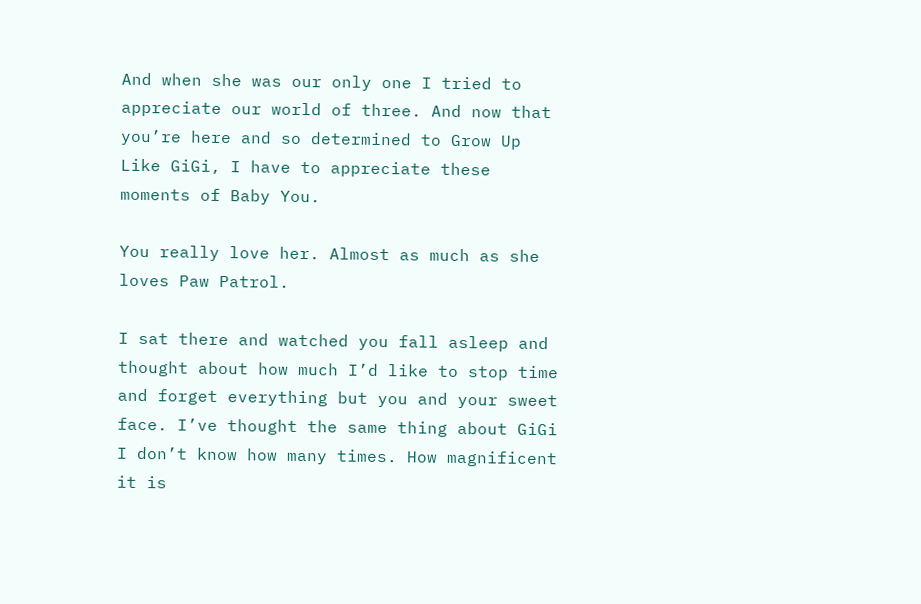And when she was our only one I tried to appreciate our world of three. And now that you’re here and so determined to Grow Up Like GiGi, I have to appreciate these moments of Baby You.

You really love her. Almost as much as she loves Paw Patrol.

I sat there and watched you fall asleep and thought about how much I’d like to stop time and forget everything but you and your sweet face. I’ve thought the same thing about GiGi I don’t know how many times. How magnificent it is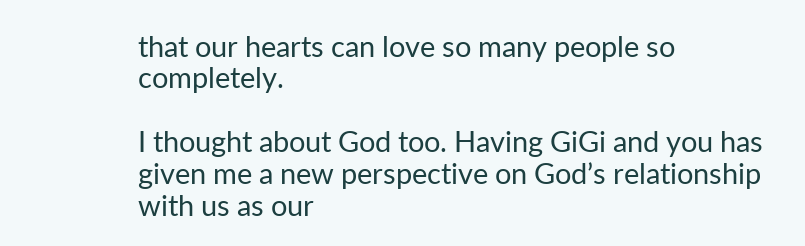that our hearts can love so many people so completely.

I thought about God too. Having GiGi and you has given me a new perspective on God’s relationship with us as our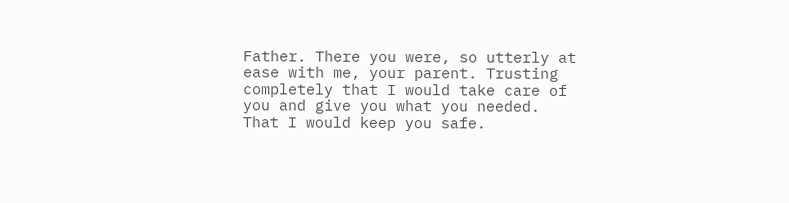Father. There you were, so utterly at ease with me, your parent. Trusting completely that I would take care of you and give you what you needed. That I would keep you safe.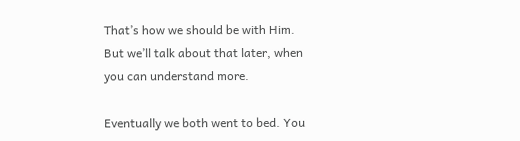That’s how we should be with Him. But we’ll talk about that later, when you can understand more.

Eventually we both went to bed. You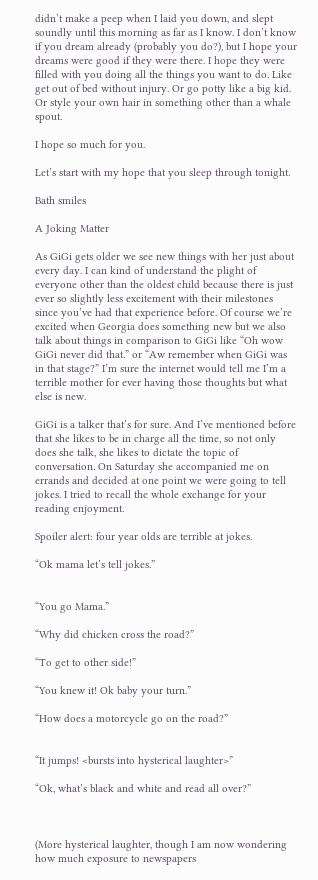didn’t make a peep when I laid you down, and slept soundly until this morning as far as I know. I don’t know if you dream already (probably you do?), but I hope your dreams were good if they were there. I hope they were filled with you doing all the things you want to do. Like get out of bed without injury. Or go potty like a big kid. Or style your own hair in something other than a whale spout.

I hope so much for you.

Let’s start with my hope that you sleep through tonight.

Bath smiles

A Joking Matter

As GiGi gets older we see new things with her just about every day. I can kind of understand the plight of everyone other than the oldest child because there is just ever so slightly less excitement with their milestones since you’ve had that experience before. Of course we’re excited when Georgia does something new but we also talk about things in comparison to GiGi like “Oh wow GiGi never did that.” or “Aw remember when GiGi was in that stage?” I’m sure the internet would tell me I’m a terrible mother for ever having those thoughts but what else is new.

GiGi is a talker that’s for sure. And I’ve mentioned before that she likes to be in charge all the time, so not only does she talk, she likes to dictate the topic of conversation. On Saturday she accompanied me on errands and decided at one point we were going to tell jokes. I tried to recall the whole exchange for your reading enjoyment.

Spoiler alert: four year olds are terrible at jokes.

“Ok mama let’s tell jokes.”


“You go Mama.”

“Why did chicken cross the road?”

“To get to other side!”

“You knew it! Ok baby your turn.”

“How does a motorcycle go on the road?”


“It jumps! <bursts into hysterical laughter>”

“Ok, what’s black and white and read all over?”



(More hysterical laughter, though I am now wondering how much exposure to newspapers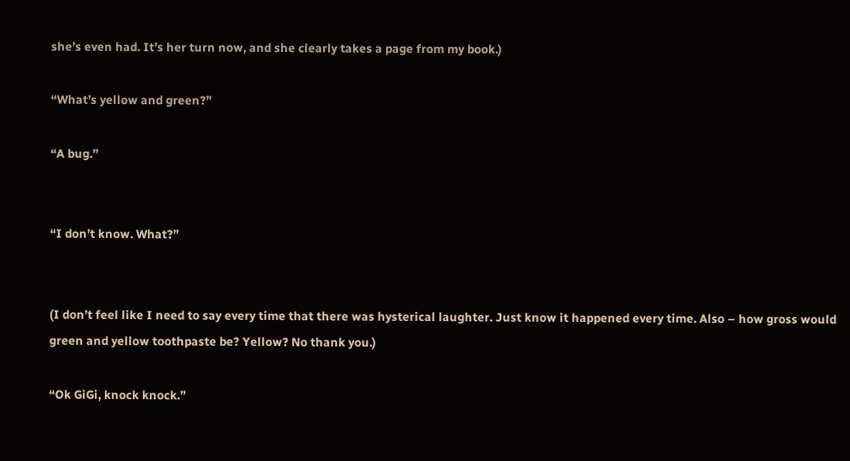she’s even had. It’s her turn now, and she clearly takes a page from my book.)

“What’s yellow and green?”

“A bug.”


“I don’t know. What?”


(I don’t feel like I need to say every time that there was hysterical laughter. Just know it happened every time. Also – how gross would green and yellow toothpaste be? Yellow? No thank you.)

“Ok GiGi, knock knock.”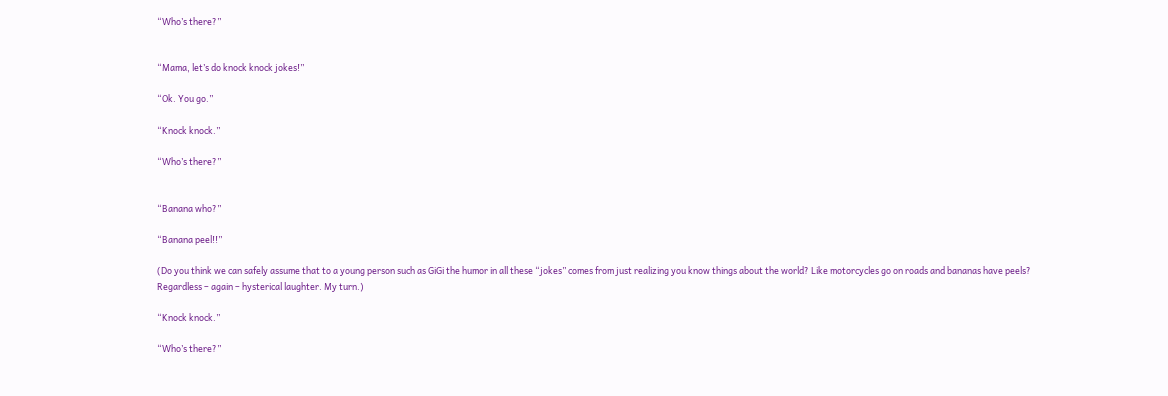“Who’s there?”


“Mama, let’s do knock knock jokes!”

“Ok. You go.”

“Knock knock.”

“Who’s there?”


“Banana who?”

“Banana peel!!”

(Do you think we can safely assume that to a young person such as GiGi the humor in all these “jokes” comes from just realizing you know things about the world? Like motorcycles go on roads and bananas have peels? Regardless – again – hysterical laughter. My turn.)

“Knock knock.”

“Who’s there?”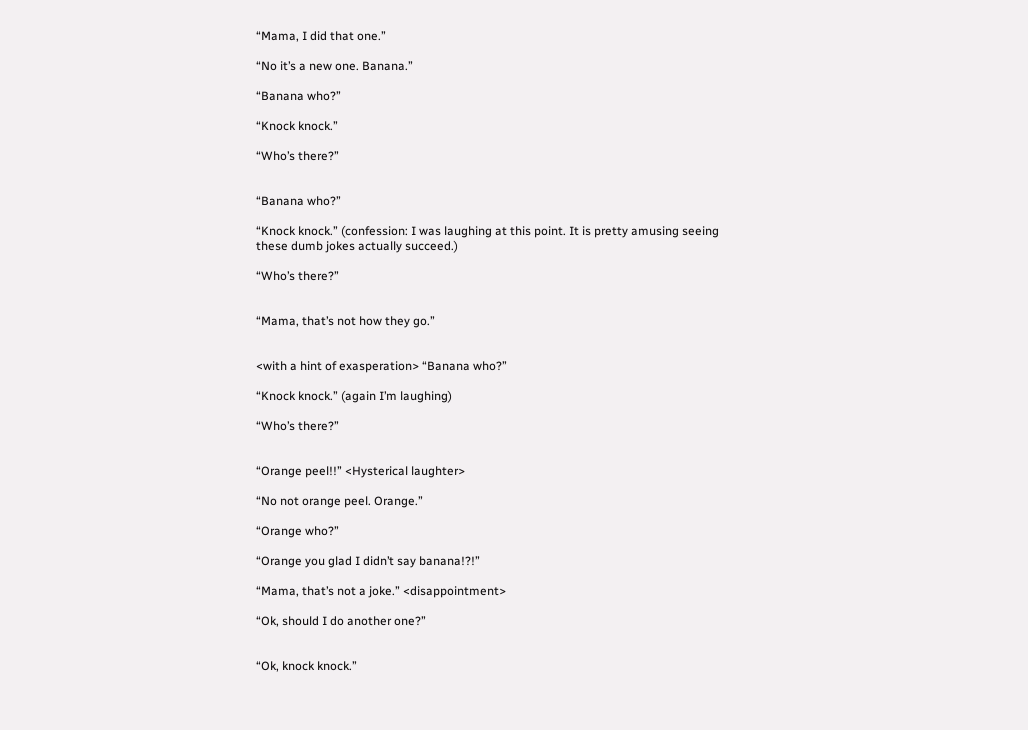“Mama, I did that one.”

“No it’s a new one. Banana.”

“Banana who?”

“Knock knock.”

“Who’s there?”


“Banana who?”

“Knock knock.” (confession: I was laughing at this point. It is pretty amusing seeing these dumb jokes actually succeed.)

“Who’s there?”


“Mama, that’s not how they go.”


<with a hint of exasperation> “Banana who?”

“Knock knock.” (again I’m laughing)

“Who’s there?”


“Orange peel!!” <Hysterical laughter>

“No not orange peel. Orange.”

“Orange who?”

“Orange you glad I didn’t say banana!?!”

“Mama, that’s not a joke.” <disappointment>

“Ok, should I do another one?”


“Ok, knock knock.”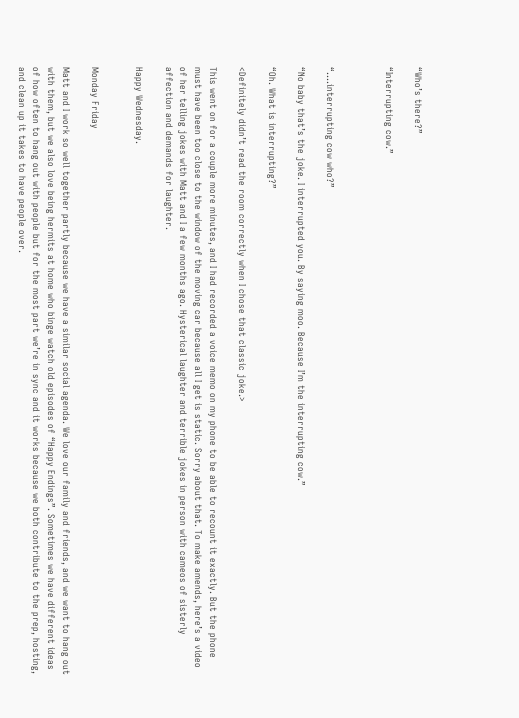“Who’s there?”

“Interrupting cow.”



“….interrupting cow who?”

“No baby that’s the joke. I interrupted you. By saying moo. Because I’m the interrupting cow.”

“Oh. What is interrupting?”

<Definitely didn’t read the room correctly when I chose that classic joke.>

This went on for a couple more minutes, and I had recorded a voice memo on my phone to be able to recount it exactly. But the phone must have been too close to the window of the moving car because all I get is static. Sorry about that. To make amends, here’s a video of her telling jokes with Matt and I a few months ago. Hysterical laughter and terrible jokes in person with cameos of sisterly affection and demands for laughter.

Happy Wednesday.


Monday Friday

Matt and I work so well together partly because we have a similar social agenda. We love our family and friends, and we want to hang out with them, but we also love being hermits at home who binge watch old episodes of “Happy Endings”. Sometimes we have different ideas of how often to hang out with people but for the most part we’re in sync and it works because we both contribute to the prep, hosting, and clean up it takes to have people over.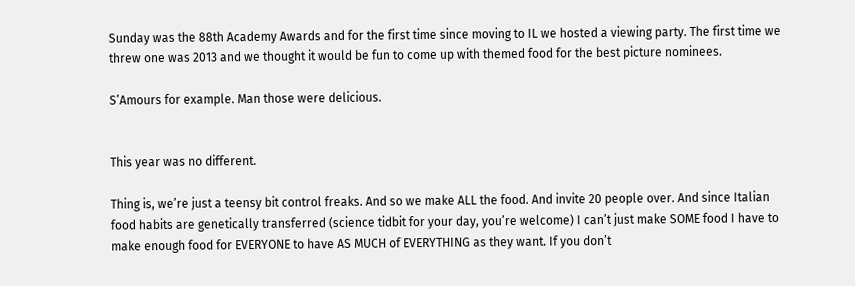Sunday was the 88th Academy Awards and for the first time since moving to IL we hosted a viewing party. The first time we threw one was 2013 and we thought it would be fun to come up with themed food for the best picture nominees.

S’Amours for example. Man those were delicious.


This year was no different.

Thing is, we’re just a teensy bit control freaks. And so we make ALL the food. And invite 20 people over. And since Italian food habits are genetically transferred (science tidbit for your day, you’re welcome) I can’t just make SOME food I have to make enough food for EVERYONE to have AS MUCH of EVERYTHING as they want. If you don’t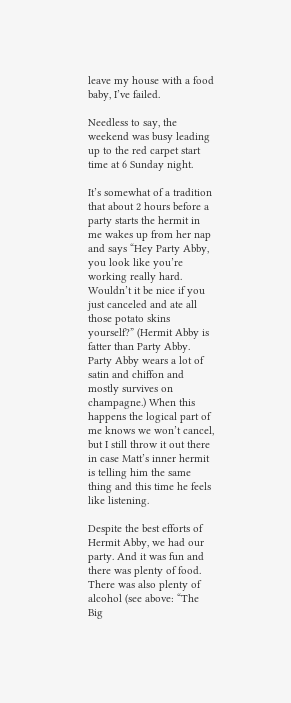leave my house with a food baby, I’ve failed.

Needless to say, the weekend was busy leading up to the red carpet start time at 6 Sunday night.

It’s somewhat of a tradition that about 2 hours before a party starts the hermit in me wakes up from her nap and says “Hey Party Abby, you look like you’re working really hard. Wouldn’t it be nice if you just canceled and ate all those potato skins yourself?” (Hermit Abby is fatter than Party Abby. Party Abby wears a lot of satin and chiffon and mostly survives on champagne.) When this happens the logical part of me knows we won’t cancel, but I still throw it out there in case Matt’s inner hermit is telling him the same thing and this time he feels like listening.

Despite the best efforts of Hermit Abby, we had our party. And it was fun and there was plenty of food. There was also plenty of alcohol (see above: “The Big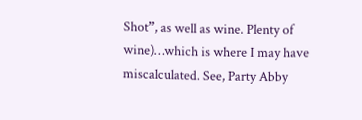Shot”, as well as wine. Plenty of wine)…which is where I may have miscalculated. See, Party Abby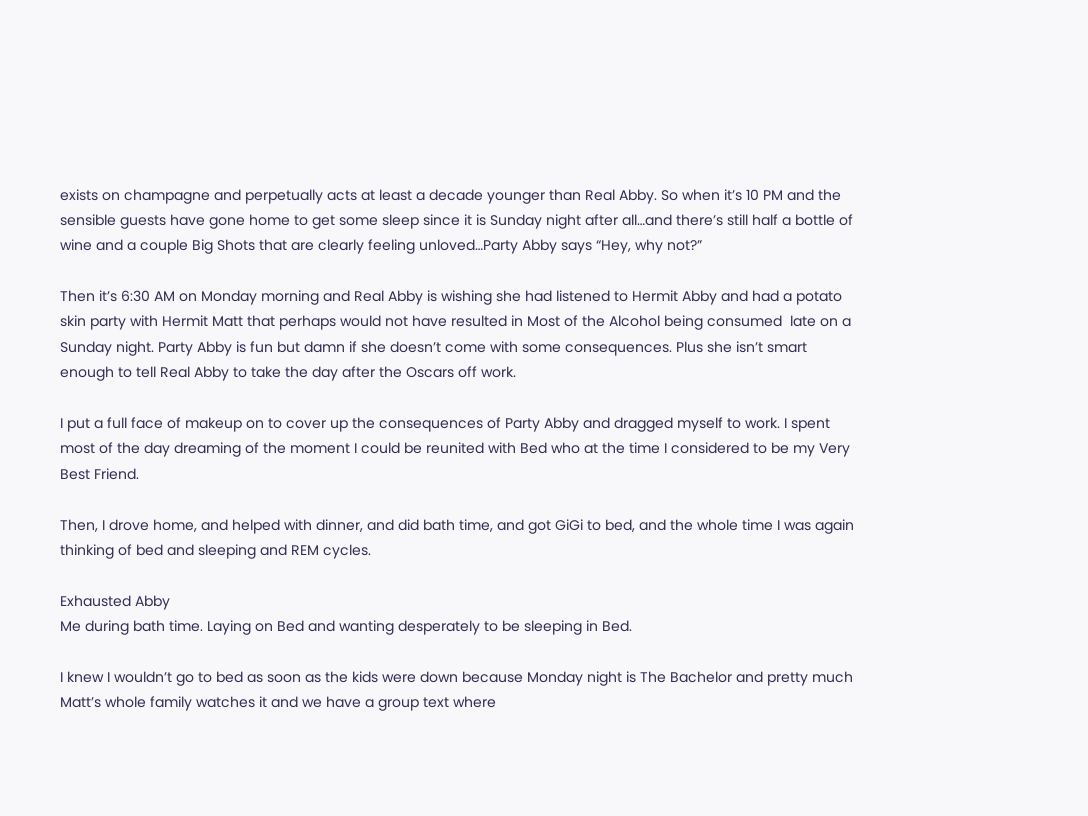exists on champagne and perpetually acts at least a decade younger than Real Abby. So when it’s 10 PM and the sensible guests have gone home to get some sleep since it is Sunday night after all…and there’s still half a bottle of wine and a couple Big Shots that are clearly feeling unloved…Party Abby says “Hey, why not?”

Then it’s 6:30 AM on Monday morning and Real Abby is wishing she had listened to Hermit Abby and had a potato skin party with Hermit Matt that perhaps would not have resulted in Most of the Alcohol being consumed  late on a Sunday night. Party Abby is fun but damn if she doesn’t come with some consequences. Plus she isn’t smart enough to tell Real Abby to take the day after the Oscars off work.

I put a full face of makeup on to cover up the consequences of Party Abby and dragged myself to work. I spent most of the day dreaming of the moment I could be reunited with Bed who at the time I considered to be my Very Best Friend.

Then, I drove home, and helped with dinner, and did bath time, and got GiGi to bed, and the whole time I was again thinking of bed and sleeping and REM cycles.

Exhausted Abby
Me during bath time. Laying on Bed and wanting desperately to be sleeping in Bed.

I knew I wouldn’t go to bed as soon as the kids were down because Monday night is The Bachelor and pretty much Matt’s whole family watches it and we have a group text where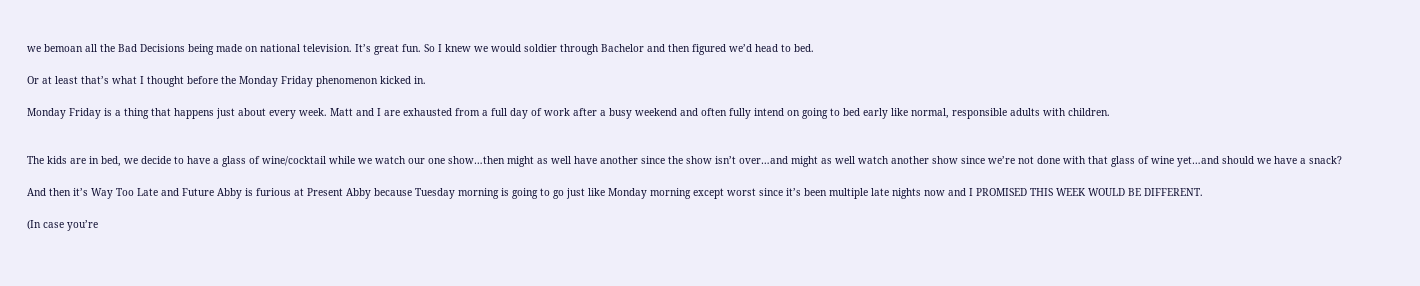we bemoan all the Bad Decisions being made on national television. It’s great fun. So I knew we would soldier through Bachelor and then figured we’d head to bed.

Or at least that’s what I thought before the Monday Friday phenomenon kicked in.

Monday Friday is a thing that happens just about every week. Matt and I are exhausted from a full day of work after a busy weekend and often fully intend on going to bed early like normal, responsible adults with children.


The kids are in bed, we decide to have a glass of wine/cocktail while we watch our one show…then might as well have another since the show isn’t over…and might as well watch another show since we’re not done with that glass of wine yet…and should we have a snack?

And then it’s Way Too Late and Future Abby is furious at Present Abby because Tuesday morning is going to go just like Monday morning except worst since it’s been multiple late nights now and I PROMISED THIS WEEK WOULD BE DIFFERENT.

(In case you’re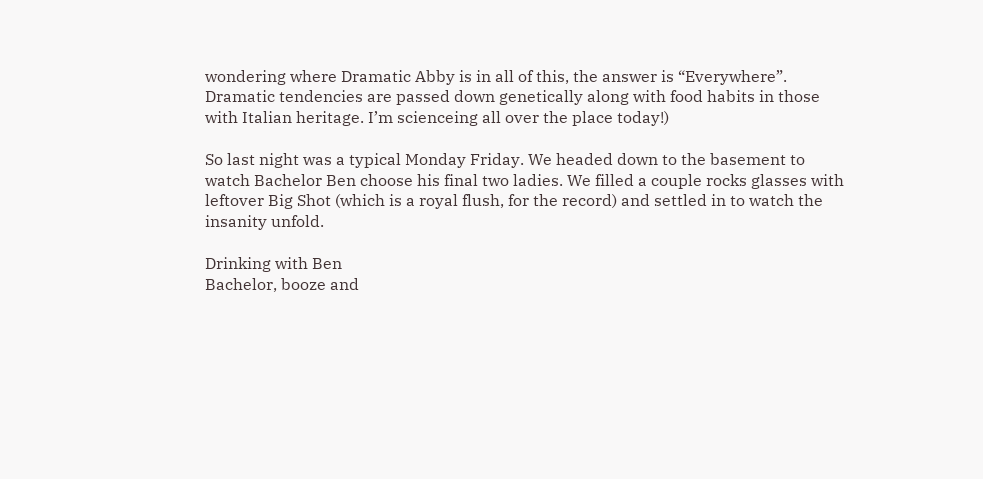wondering where Dramatic Abby is in all of this, the answer is “Everywhere”. Dramatic tendencies are passed down genetically along with food habits in those with Italian heritage. I’m scienceing all over the place today!)

So last night was a typical Monday Friday. We headed down to the basement to watch Bachelor Ben choose his final two ladies. We filled a couple rocks glasses with leftover Big Shot (which is a royal flush, for the record) and settled in to watch the insanity unfold.

Drinking with Ben
Bachelor, booze and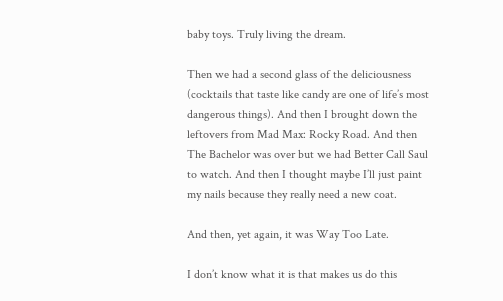baby toys. Truly living the dream.

Then we had a second glass of the deliciousness (cocktails that taste like candy are one of life’s most dangerous things). And then I brought down the leftovers from Mad Max: Rocky Road. And then The Bachelor was over but we had Better Call Saul to watch. And then I thought maybe I’ll just paint my nails because they really need a new coat.

And then, yet again, it was Way Too Late.

I don’t know what it is that makes us do this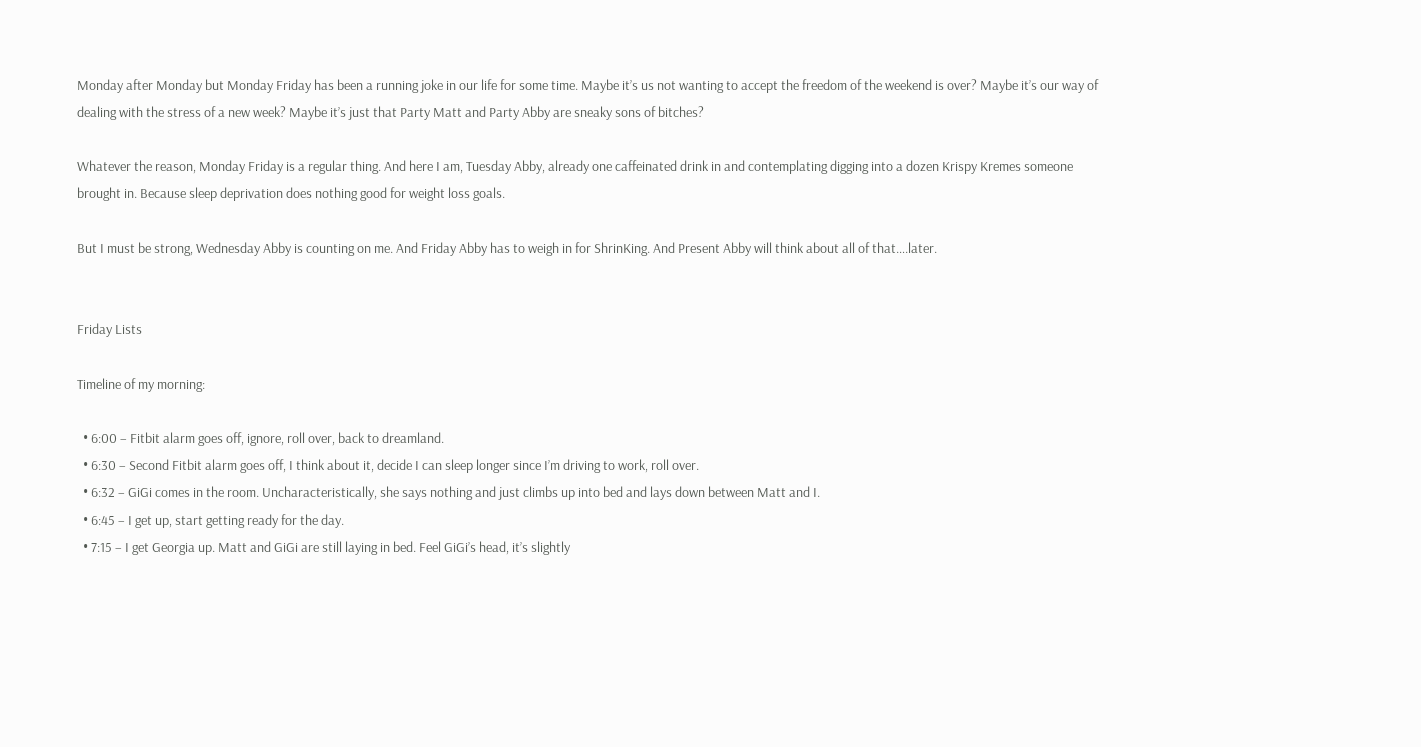Monday after Monday but Monday Friday has been a running joke in our life for some time. Maybe it’s us not wanting to accept the freedom of the weekend is over? Maybe it’s our way of dealing with the stress of a new week? Maybe it’s just that Party Matt and Party Abby are sneaky sons of bitches?

Whatever the reason, Monday Friday is a regular thing. And here I am, Tuesday Abby, already one caffeinated drink in and contemplating digging into a dozen Krispy Kremes someone brought in. Because sleep deprivation does nothing good for weight loss goals.

But I must be strong, Wednesday Abby is counting on me. And Friday Abby has to weigh in for ShrinKing. And Present Abby will think about all of that….later.


Friday Lists

Timeline of my morning:

  • 6:00 – Fitbit alarm goes off, ignore, roll over, back to dreamland.
  • 6:30 – Second Fitbit alarm goes off, I think about it, decide I can sleep longer since I’m driving to work, roll over.
  • 6:32 – GiGi comes in the room. Uncharacteristically, she says nothing and just climbs up into bed and lays down between Matt and I.
  • 6:45 – I get up, start getting ready for the day.
  • 7:15 – I get Georgia up. Matt and GiGi are still laying in bed. Feel GiGi’s head, it’s slightly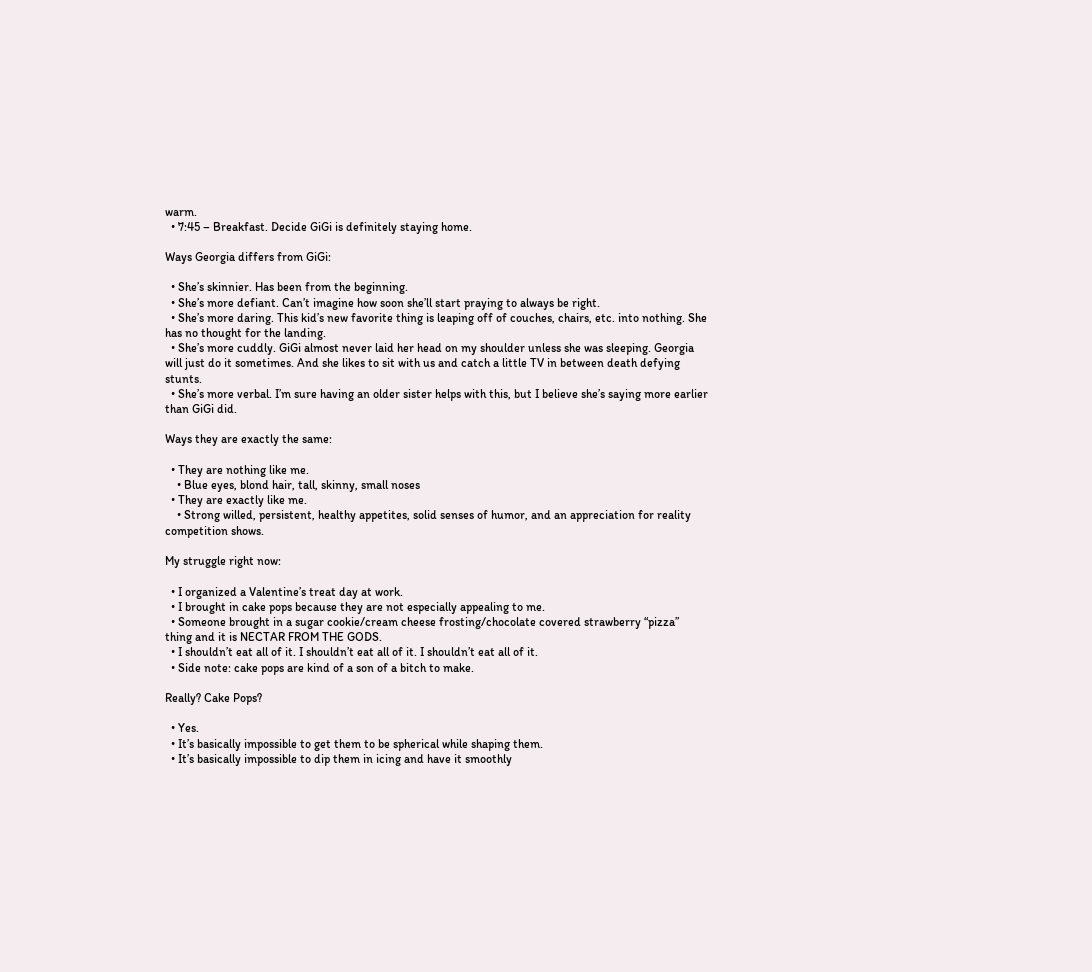warm.
  • 7:45 – Breakfast. Decide GiGi is definitely staying home.

Ways Georgia differs from GiGi:

  • She’s skinnier. Has been from the beginning.
  • She’s more defiant. Can’t imagine how soon she’ll start praying to always be right.
  • She’s more daring. This kid’s new favorite thing is leaping off of couches, chairs, etc. into nothing. She has no thought for the landing.
  • She’s more cuddly. GiGi almost never laid her head on my shoulder unless she was sleeping. Georgia will just do it sometimes. And she likes to sit with us and catch a little TV in between death defying stunts.
  • She’s more verbal. I’m sure having an older sister helps with this, but I believe she’s saying more earlier than GiGi did.

Ways they are exactly the same:

  • They are nothing like me.
    • Blue eyes, blond hair, tall, skinny, small noses
  • They are exactly like me.
    • Strong willed, persistent, healthy appetites, solid senses of humor, and an appreciation for reality competition shows.

My struggle right now:

  • I organized a Valentine’s treat day at work.
  • I brought in cake pops because they are not especially appealing to me.
  • Someone brought in a sugar cookie/cream cheese frosting/chocolate covered strawberry “pizza” thing and it is NECTAR FROM THE GODS.
  • I shouldn’t eat all of it. I shouldn’t eat all of it. I shouldn’t eat all of it.
  • Side note: cake pops are kind of a son of a bitch to make.

Really? Cake Pops?

  • Yes.
  • It’s basically impossible to get them to be spherical while shaping them.
  • It’s basically impossible to dip them in icing and have it smoothly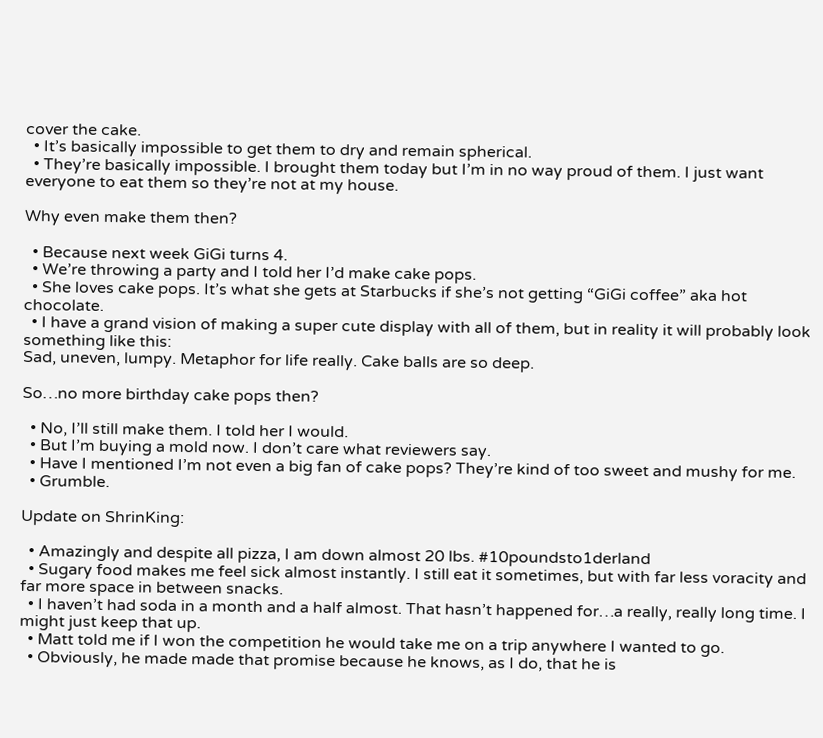cover the cake.
  • It’s basically impossible to get them to dry and remain spherical.
  • They’re basically impossible. I brought them today but I’m in no way proud of them. I just want everyone to eat them so they’re not at my house.

Why even make them then?

  • Because next week GiGi turns 4.
  • We’re throwing a party and I told her I’d make cake pops.
  • She loves cake pops. It’s what she gets at Starbucks if she’s not getting “GiGi coffee” aka hot chocolate.
  • I have a grand vision of making a super cute display with all of them, but in reality it will probably look something like this:
Sad, uneven, lumpy. Metaphor for life really. Cake balls are so deep.

So…no more birthday cake pops then?

  • No, I’ll still make them. I told her I would.
  • But I’m buying a mold now. I don’t care what reviewers say.
  • Have I mentioned I’m not even a big fan of cake pops? They’re kind of too sweet and mushy for me.
  • Grumble.

Update on ShrinKing:

  • Amazingly and despite all pizza, I am down almost 20 lbs. #10poundsto1derland
  • Sugary food makes me feel sick almost instantly. I still eat it sometimes, but with far less voracity and far more space in between snacks.
  • I haven’t had soda in a month and a half almost. That hasn’t happened for…a really, really long time. I might just keep that up.
  • Matt told me if I won the competition he would take me on a trip anywhere I wanted to go.
  • Obviously, he made made that promise because he knows, as I do, that he is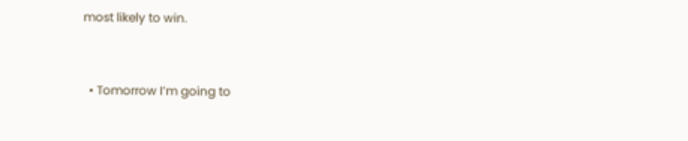most likely to win.


  • Tomorrow I’m going to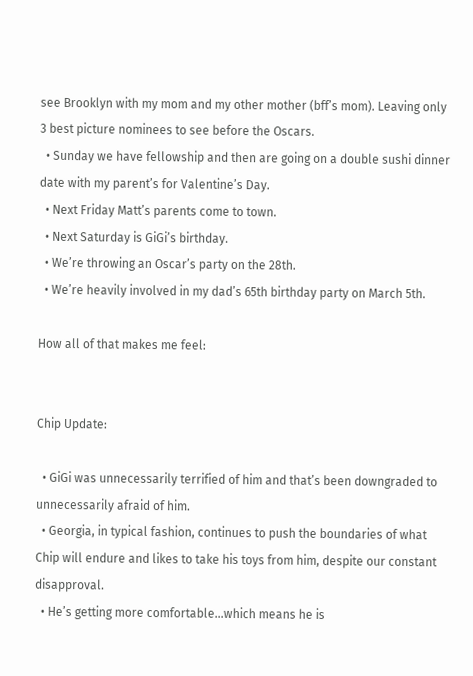see Brooklyn with my mom and my other mother (bff’s mom). Leaving only 3 best picture nominees to see before the Oscars.
  • Sunday we have fellowship and then are going on a double sushi dinner date with my parent’s for Valentine’s Day.
  • Next Friday Matt’s parents come to town.
  • Next Saturday is GiGi’s birthday.
  • We’re throwing an Oscar’s party on the 28th.
  • We’re heavily involved in my dad’s 65th birthday party on March 5th.

How all of that makes me feel:


Chip Update:

  • GiGi was unnecessarily terrified of him and that’s been downgraded to unnecessarily afraid of him.
  • Georgia, in typical fashion, continues to push the boundaries of what Chip will endure and likes to take his toys from him, despite our constant disapproval.
  • He’s getting more comfortable…which means he is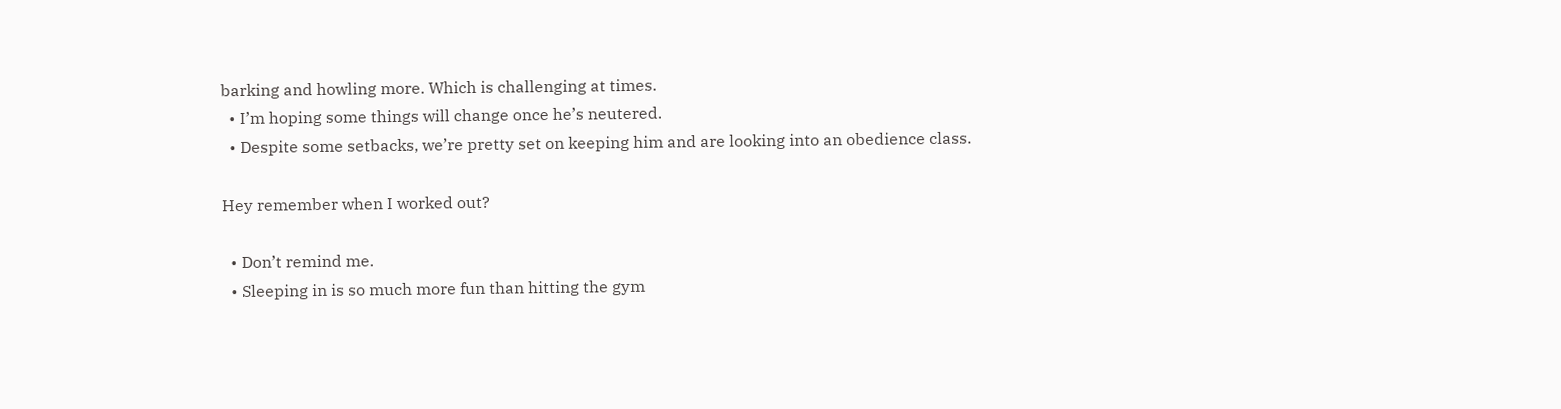barking and howling more. Which is challenging at times.
  • I’m hoping some things will change once he’s neutered.
  • Despite some setbacks, we’re pretty set on keeping him and are looking into an obedience class.

Hey remember when I worked out?

  • Don’t remind me.
  • Sleeping in is so much more fun than hitting the gym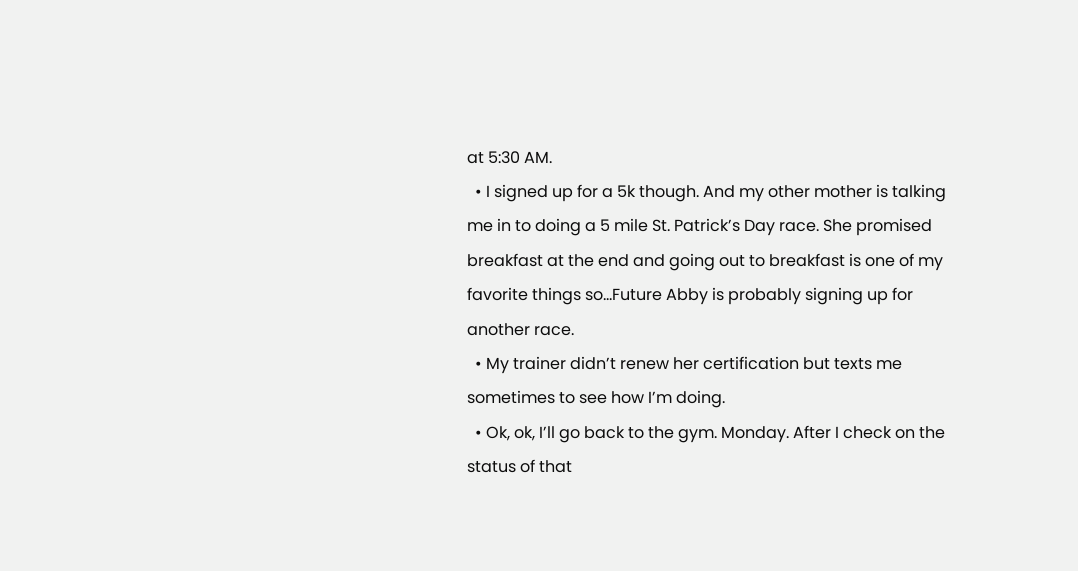at 5:30 AM.
  • I signed up for a 5k though. And my other mother is talking me in to doing a 5 mile St. Patrick’s Day race. She promised breakfast at the end and going out to breakfast is one of my favorite things so…Future Abby is probably signing up for another race.
  • My trainer didn’t renew her certification but texts me sometimes to see how I’m doing.
  • Ok, ok, I’ll go back to the gym. Monday. After I check on the status of that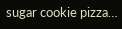sugar cookie pizza…